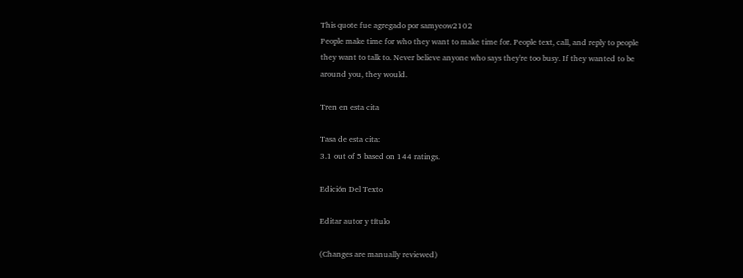This quote fue agregado por samyeow2102
People make time for who they want to make time for. People text, call, and reply to people they want to talk to. Never believe anyone who says they're too busy. If they wanted to be around you, they would.

Tren en esta cita

Tasa de esta cita:
3.1 out of 5 based on 144 ratings.

Edición Del Texto

Editar autor y título

(Changes are manually reviewed)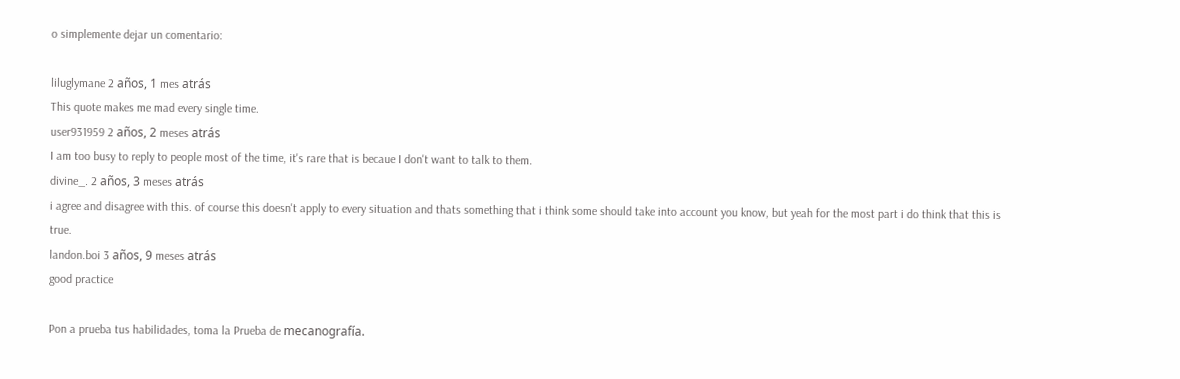o simplemente dejar un comentario:

liluglymane 2 años, 1 mes atrás
This quote makes me mad every single time.
user931959 2 años, 2 meses atrás
I am too busy to reply to people most of the time, it's rare that is becaue I don't want to talk to them.
divine_. 2 años, 3 meses atrás
i agree and disagree with this. of course this doesn't apply to every situation and thats something that i think some should take into account you know, but yeah for the most part i do think that this is true.
landon.boi 3 años, 9 meses atrás
good practice

Pon a prueba tus habilidades, toma la Prueba de mecanografía.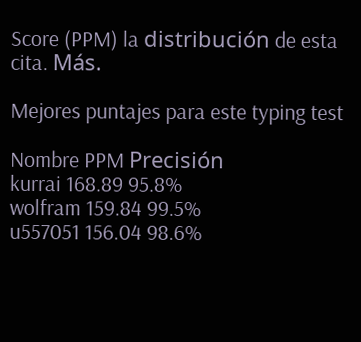Score (PPM) la distribución de esta cita. Más.

Mejores puntajes para este typing test

Nombre PPM Precisión
kurrai 168.89 95.8%
wolfram 159.84 99.5%
u557051 156.04 98.6%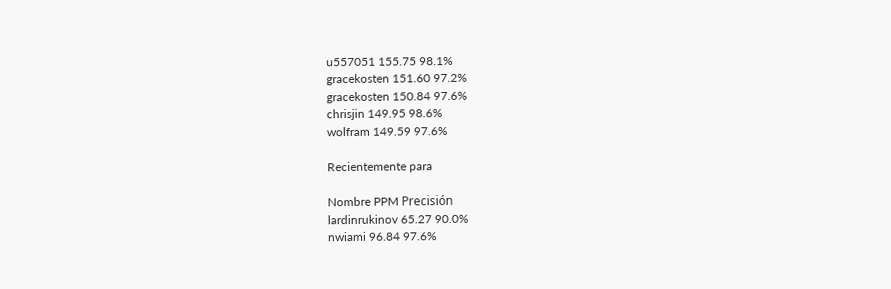u557051 155.75 98.1%
gracekosten 151.60 97.2%
gracekosten 150.84 97.6%
chrisjin 149.95 98.6%
wolfram 149.59 97.6%

Recientemente para

Nombre PPM Precisión
lardinrukinov 65.27 90.0%
nwiami 96.84 97.6%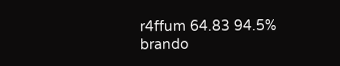r4ffum 64.83 94.5%
brando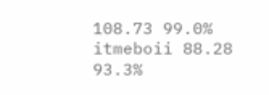108.73 99.0%
itmeboii 88.28 93.3%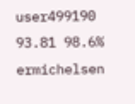user499190 93.81 98.6%
ermichelsen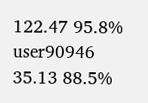122.47 95.8%
user90946 35.13 88.5%